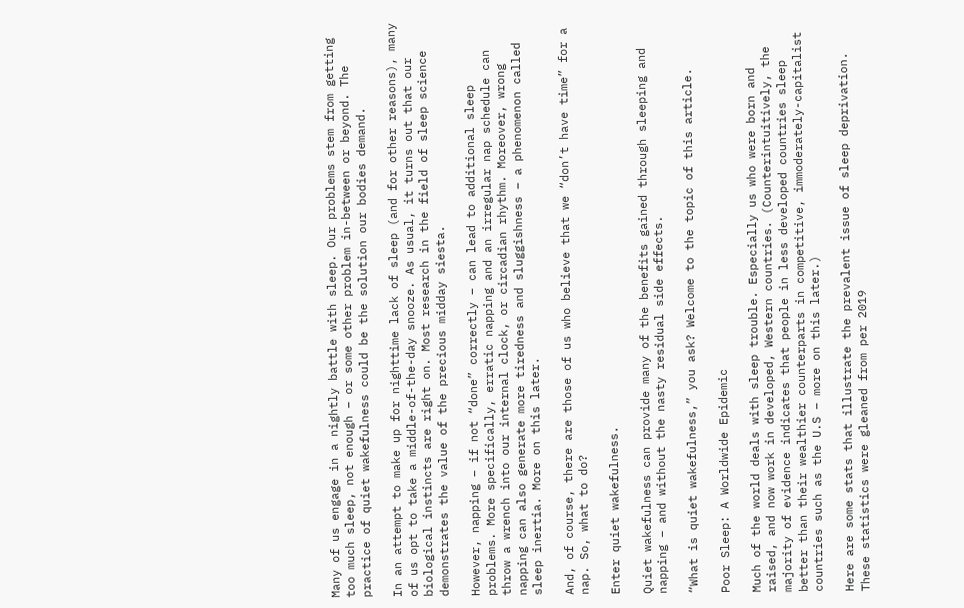Many of us engage in a nightly battle with sleep. Our problems stem from getting too much sleep, not enough – or some other problem in-between or beyond. The practice of quiet wakefulness could be the solution our bodies demand.

In an attempt to make up for nighttime lack of sleep (and for other reasons), many of us opt to take a middle-of-the-day snooze. As usual, it turns out that our biological instincts are right on. Most research in the field of sleep science demonstrates the value of the precious midday siesta.

However, napping – if not “done” correctly – can lead to additional sleep problems. More specifically, erratic napping and an irregular nap schedule can throw a wrench into our internal clock, or circadian rhythm. Moreover, wrong napping can also generate more tiredness and sluggishness – a phenomenon called sleep inertia. More on this later.

And, of course, there are those of us who believe that we “don’t have time” for a nap. So, what to do?

Enter quiet wakefulness.

Quiet wakefulness can provide many of the benefits gained through sleeping and napping – and without the nasty residual side effects.

“What is quiet wakefulness,” you ask? Welcome to the topic of this article.

Poor Sleep: A Worldwide Epidemic

Much of the world deals with sleep trouble. Especially us who were born and raised, and now work in developed, Western countries. (Counterintuitively, the majority of evidence indicates that people in less developed countries sleep better than their wealthier counterparts in competitive, immoderately-capitalist countries such as the U.S – more on this later.)

Here are some stats that illustrate the prevalent issue of sleep deprivation. These statistics were gleaned from per 2019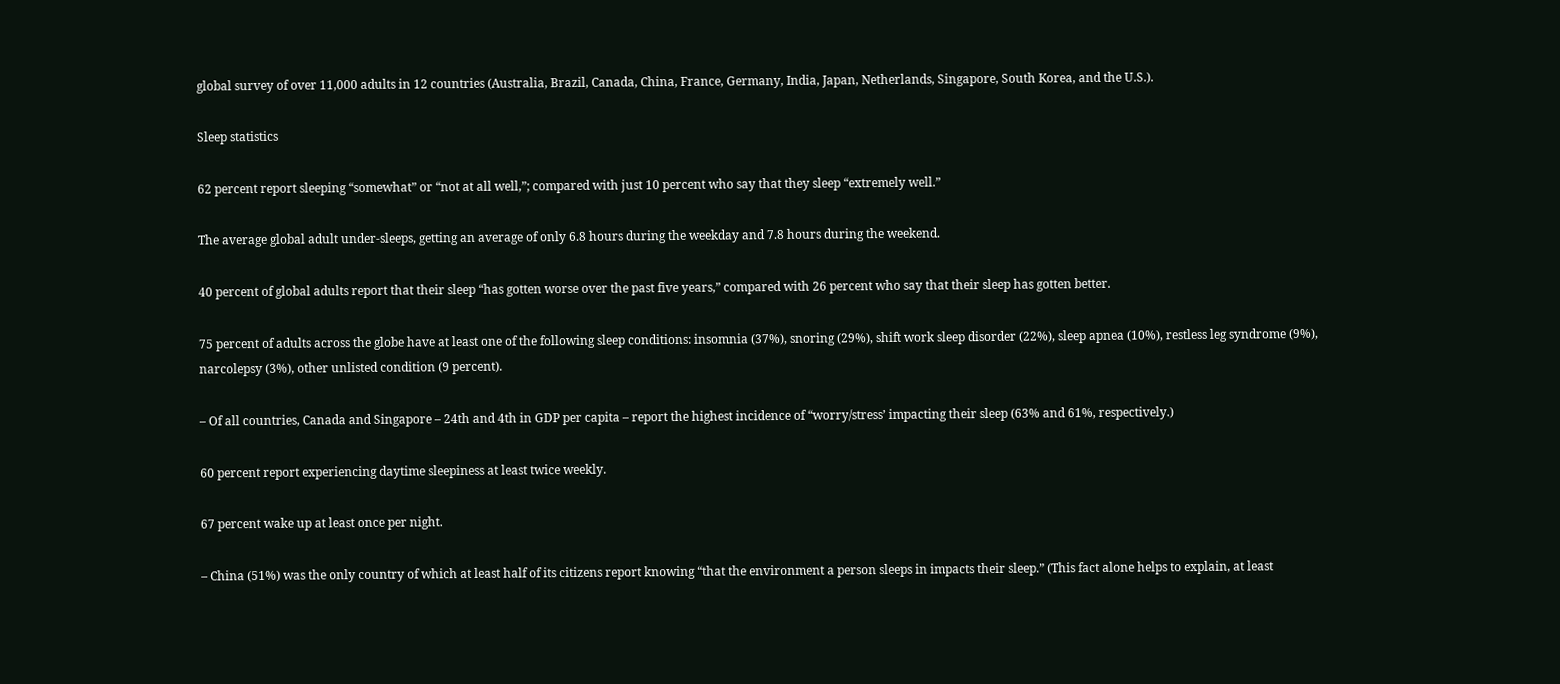global survey of over 11,000 adults in 12 countries (Australia, Brazil, Canada, China, France, Germany, India, Japan, Netherlands, Singapore, South Korea, and the U.S.).

Sleep statistics

62 percent report sleeping “somewhat” or “not at all well,”; compared with just 10 percent who say that they sleep “extremely well.”

The average global adult under-sleeps, getting an average of only 6.8 hours during the weekday and 7.8 hours during the weekend.

40 percent of global adults report that their sleep “has gotten worse over the past five years,” compared with 26 percent who say that their sleep has gotten better.

75 percent of adults across the globe have at least one of the following sleep conditions: insomnia (37%), snoring (29%), shift work sleep disorder (22%), sleep apnea (10%), restless leg syndrome (9%), narcolepsy (3%), other unlisted condition (9 percent).

– Of all countries, Canada and Singapore – 24th and 4th in GDP per capita – report the highest incidence of “worry/stress’ impacting their sleep (63% and 61%, respectively.)

60 percent report experiencing daytime sleepiness at least twice weekly.

67 percent wake up at least once per night.

– China (51%) was the only country of which at least half of its citizens report knowing “that the environment a person sleeps in impacts their sleep.” (This fact alone helps to explain, at least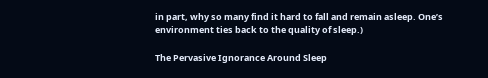in part, why so many find it hard to fall and remain asleep. One’s environment ties back to the quality of sleep.)

The Pervasive Ignorance Around Sleep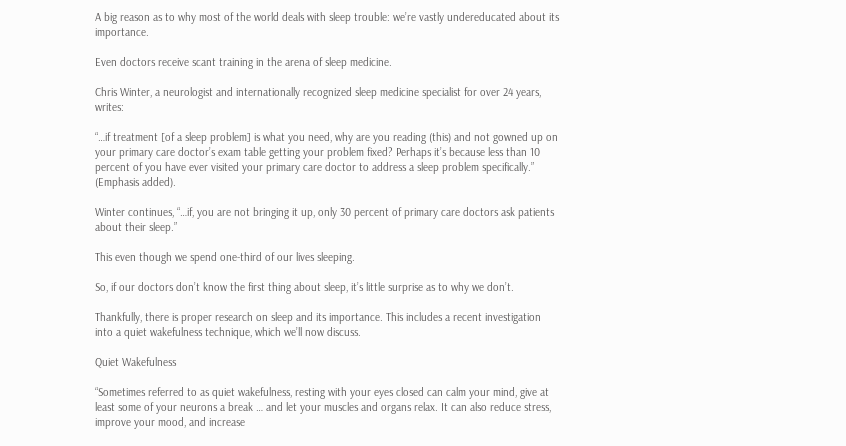A big reason as to why most of the world deals with sleep trouble: we’re vastly undereducated about its importance.

Even doctors receive scant training in the arena of sleep medicine.

Chris Winter, a neurologist and internationally recognized sleep medicine specialist for over 24 years, writes:

“…if treatment [of a sleep problem] is what you need, why are you reading (this) and not gowned up on your primary care doctor’s exam table getting your problem fixed? Perhaps it’s because less than 10 percent of you have ever visited your primary care doctor to address a sleep problem specifically.” (Emphasis added).

Winter continues, “…if, you are not bringing it up, only 30 percent of primary care doctors ask patients about their sleep.”

This even though we spend one-third of our lives sleeping.

So, if our doctors don’t know the first thing about sleep, it’s little surprise as to why we don’t.

Thankfully, there is proper research on sleep and its importance. This includes a recent investigation into a quiet wakefulness technique, which we’ll now discuss.

Quiet Wakefulness

“Sometimes referred to as quiet wakefulness, resting with your eyes closed can calm your mind, give at least some of your neurons a break … and let your muscles and organs relax. It can also reduce stress, improve your mood, and increase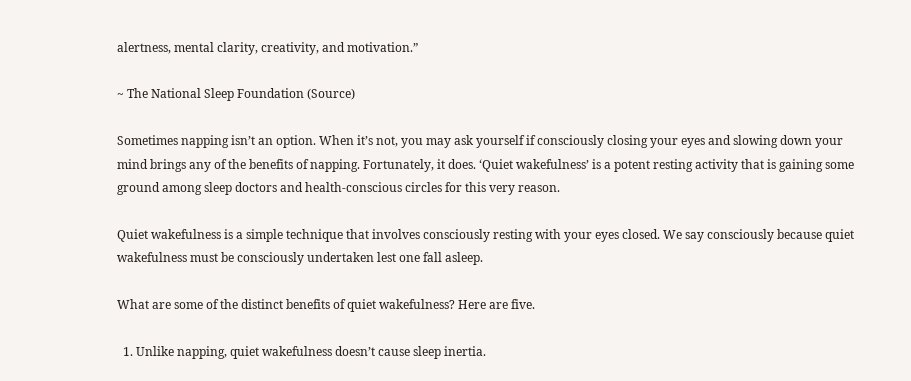alertness, mental clarity, creativity, and motivation.”

~ The National Sleep Foundation (Source)

Sometimes napping isn’t an option. When it’s not, you may ask yourself if consciously closing your eyes and slowing down your mind brings any of the benefits of napping. Fortunately, it does. ‘Quiet wakefulness’ is a potent resting activity that is gaining some ground among sleep doctors and health-conscious circles for this very reason.

Quiet wakefulness is a simple technique that involves consciously resting with your eyes closed. We say consciously because quiet wakefulness must be consciously undertaken lest one fall asleep.

What are some of the distinct benefits of quiet wakefulness? Here are five.

  1. Unlike napping, quiet wakefulness doesn’t cause sleep inertia.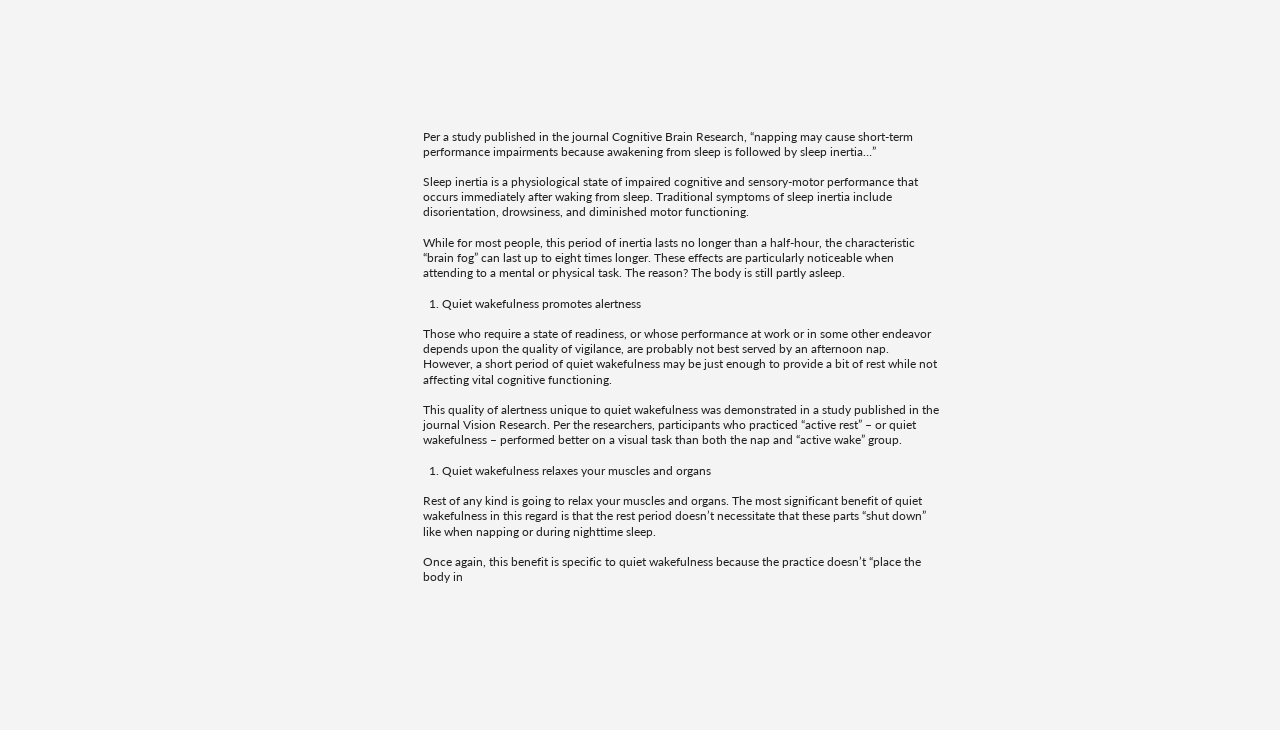Per a study published in the journal Cognitive Brain Research, “napping may cause short-term performance impairments because awakening from sleep is followed by sleep inertia…”

Sleep inertia is a physiological state of impaired cognitive and sensory-motor performance that occurs immediately after waking from sleep. Traditional symptoms of sleep inertia include disorientation, drowsiness, and diminished motor functioning.

While for most people, this period of inertia lasts no longer than a half-hour, the characteristic “brain fog” can last up to eight times longer. These effects are particularly noticeable when attending to a mental or physical task. The reason? The body is still partly asleep.

  1. Quiet wakefulness promotes alertness

Those who require a state of readiness, or whose performance at work or in some other endeavor depends upon the quality of vigilance, are probably not best served by an afternoon nap. However, a short period of quiet wakefulness may be just enough to provide a bit of rest while not affecting vital cognitive functioning.

This quality of alertness unique to quiet wakefulness was demonstrated in a study published in the journal Vision Research. Per the researchers, participants who practiced “active rest” – or quiet wakefulness – performed better on a visual task than both the nap and “active wake” group.

  1. Quiet wakefulness relaxes your muscles and organs

Rest of any kind is going to relax your muscles and organs. The most significant benefit of quiet wakefulness in this regard is that the rest period doesn’t necessitate that these parts “shut down” like when napping or during nighttime sleep.

Once again, this benefit is specific to quiet wakefulness because the practice doesn’t “place the body in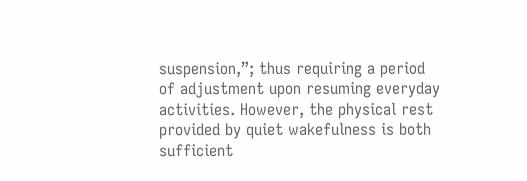suspension,”; thus requiring a period of adjustment upon resuming everyday activities. However, the physical rest provided by quiet wakefulness is both sufficient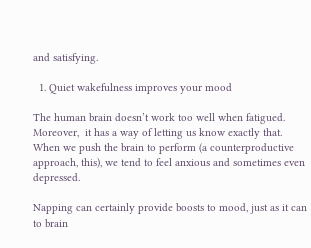and satisfying.

  1. Quiet wakefulness improves your mood

The human brain doesn’t work too well when fatigued. Moreover,  it has a way of letting us know exactly that. When we push the brain to perform (a counterproductive approach, this), we tend to feel anxious and sometimes even depressed.

Napping can certainly provide boosts to mood, just as it can to brain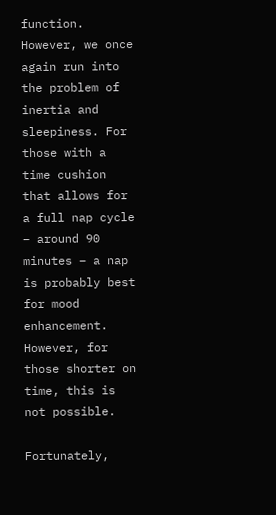function. However, we once again run into the problem of inertia and sleepiness. For those with a time cushion that allows for a full nap cycle – around 90 minutes – a nap is probably best for mood enhancement. However, for those shorter on time, this is not possible.

Fortunately,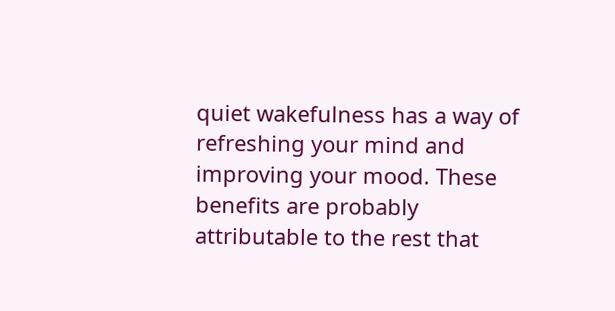quiet wakefulness has a way of refreshing your mind and improving your mood. These benefits are probably attributable to the rest that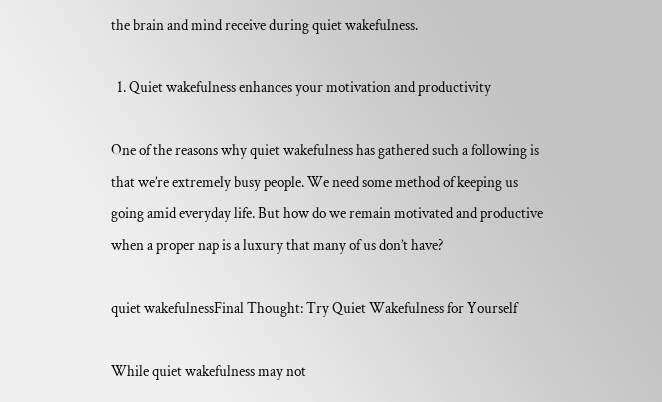the brain and mind receive during quiet wakefulness.

  1. Quiet wakefulness enhances your motivation and productivity

One of the reasons why quiet wakefulness has gathered such a following is that we’re extremely busy people. We need some method of keeping us going amid everyday life. But how do we remain motivated and productive when a proper nap is a luxury that many of us don’t have?

quiet wakefulnessFinal Thought: Try Quiet Wakefulness for Yourself

While quiet wakefulness may not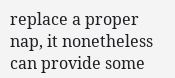replace a proper nap, it nonetheless can provide some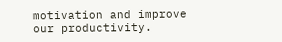motivation and improve our productivity.